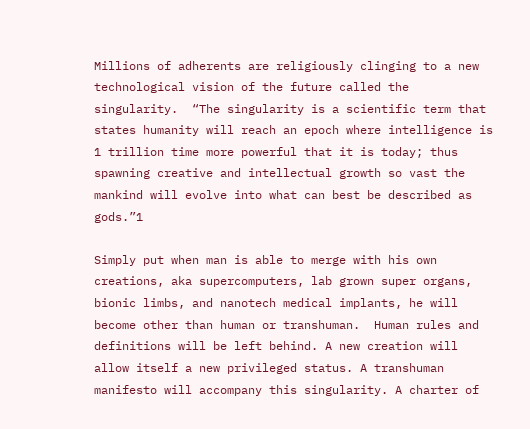Millions of adherents are religiously clinging to a new technological vision of the future called the singularity.  “The singularity is a scientific term that states humanity will reach an epoch where intelligence is 1 trillion time more powerful that it is today; thus spawning creative and intellectual growth so vast the mankind will evolve into what can best be described as gods.”1

Simply put when man is able to merge with his own creations, aka supercomputers, lab grown super organs, bionic limbs, and nanotech medical implants, he will become other than human or transhuman.  Human rules and definitions will be left behind. A new creation will allow itself a new privileged status. A transhuman manifesto will accompany this singularity. A charter of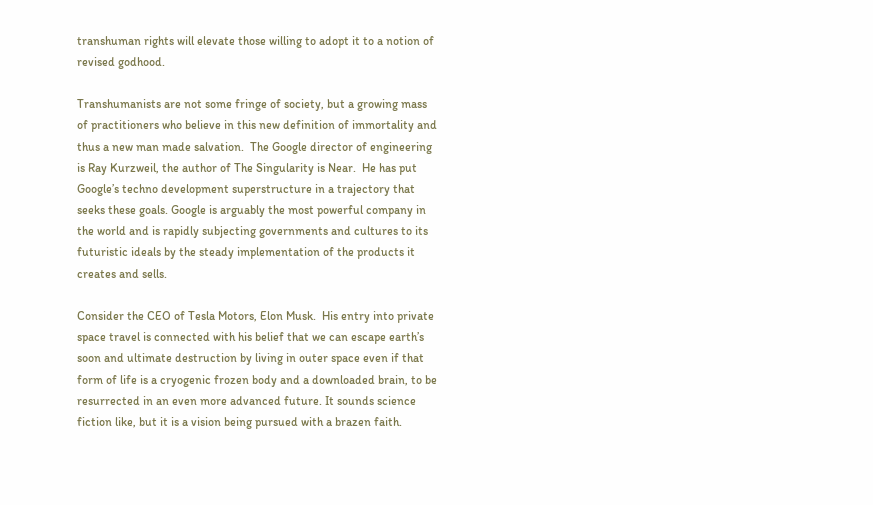transhuman rights will elevate those willing to adopt it to a notion of revised godhood.

Transhumanists are not some fringe of society, but a growing mass of practitioners who believe in this new definition of immortality and thus a new man made salvation.  The Google director of engineering is Ray Kurzweil, the author of The Singularity is Near.  He has put Google’s techno development superstructure in a trajectory that seeks these goals. Google is arguably the most powerful company in the world and is rapidly subjecting governments and cultures to its futuristic ideals by the steady implementation of the products it creates and sells.

Consider the CEO of Tesla Motors, Elon Musk.  His entry into private space travel is connected with his belief that we can escape earth’s soon and ultimate destruction by living in outer space even if that form of life is a cryogenic frozen body and a downloaded brain, to be resurrected in an even more advanced future. It sounds science fiction like, but it is a vision being pursued with a brazen faith.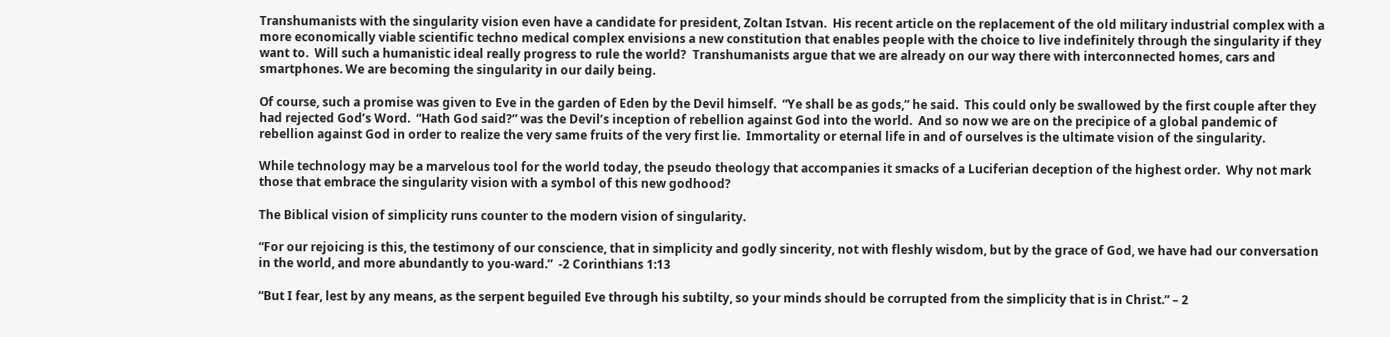Transhumanists with the singularity vision even have a candidate for president, Zoltan Istvan.  His recent article on the replacement of the old military industrial complex with a more economically viable scientific techno medical complex envisions a new constitution that enables people with the choice to live indefinitely through the singularity if they want to.  Will such a humanistic ideal really progress to rule the world?  Transhumanists argue that we are already on our way there with interconnected homes, cars and smartphones. We are becoming the singularity in our daily being.

Of course, such a promise was given to Eve in the garden of Eden by the Devil himself.  “Ye shall be as gods,” he said.  This could only be swallowed by the first couple after they had rejected God’s Word.  “Hath God said?” was the Devil’s inception of rebellion against God into the world.  And so now we are on the precipice of a global pandemic of rebellion against God in order to realize the very same fruits of the very first lie.  Immortality or eternal life in and of ourselves is the ultimate vision of the singularity.

While technology may be a marvelous tool for the world today, the pseudo theology that accompanies it smacks of a Luciferian deception of the highest order.  Why not mark those that embrace the singularity vision with a symbol of this new godhood?

The Biblical vision of simplicity runs counter to the modern vision of singularity.

“For our rejoicing is this, the testimony of our conscience, that in simplicity and godly sincerity, not with fleshly wisdom, but by the grace of God, we have had our conversation in the world, and more abundantly to you-ward.”  -2 Corinthians 1:13

“But I fear, lest by any means, as the serpent beguiled Eve through his subtilty, so your minds should be corrupted from the simplicity that is in Christ.” – 2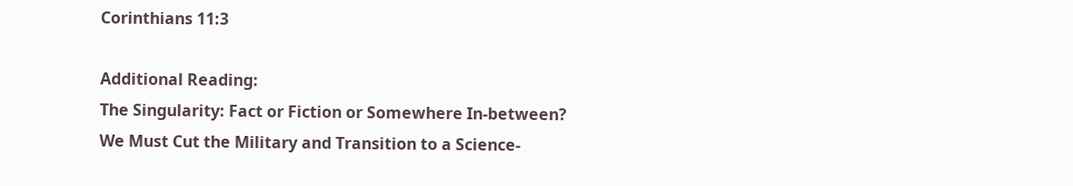Corinthians 11:3

Additional Reading:
The Singularity: Fact or Fiction or Somewhere In-between?
We Must Cut the Military and Transition to a Science-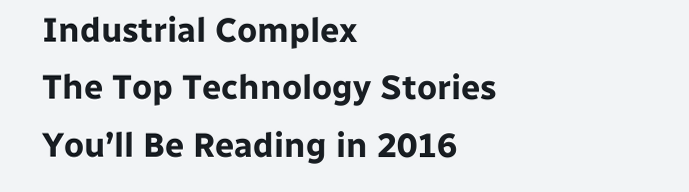Industrial Complex
The Top Technology Stories You’ll Be Reading in 2016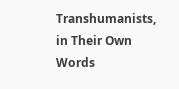Transhumanists, in Their Own Words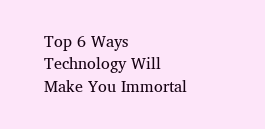Top 6 Ways Technology Will Make You Immortal